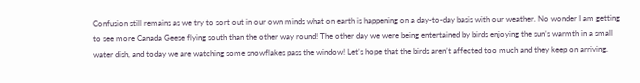Confusion still remains as we try to sort out in our own minds what on earth is happening on a day-to-day basis with our weather. No wonder I am getting to see more Canada Geese flying south than the other way round! The other day we were being entertained by birds enjoying the sun’s warmth in a small water dish, and today we are watching some snowflakes pass the window! Let’s hope that the birds aren’t affected too much and they keep on arriving.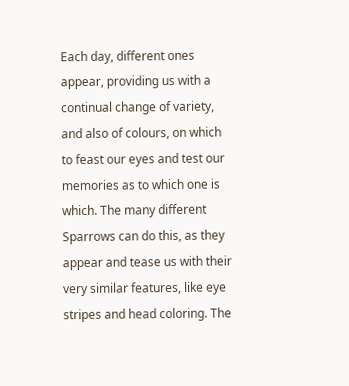Each day, different ones appear, providing us with a continual change of variety, and also of colours, on which to feast our eyes and test our memories as to which one is which. The many different Sparrows can do this, as they appear and tease us with their very similar features, like eye stripes and head coloring. The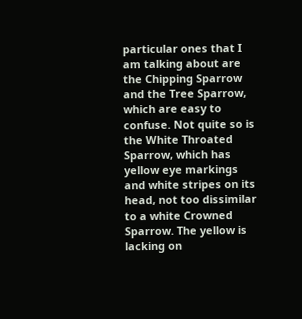particular ones that I am talking about are the Chipping Sparrow and the Tree Sparrow, which are easy to confuse. Not quite so is the White Throated Sparrow, which has yellow eye markings and white stripes on its head, not too dissimilar to a white Crowned Sparrow. The yellow is lacking on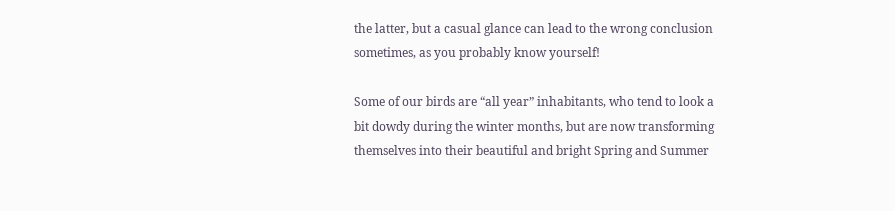the latter, but a casual glance can lead to the wrong conclusion sometimes, as you probably know yourself!

Some of our birds are “all year” inhabitants, who tend to look a bit dowdy during the winter months, but are now transforming themselves into their beautiful and bright Spring and Summer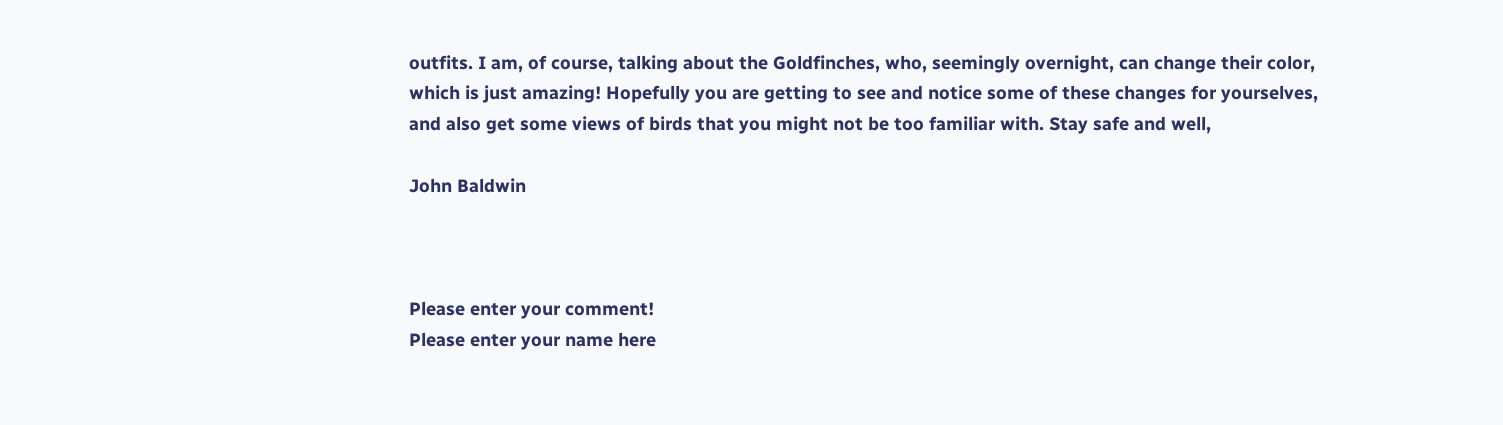outfits. I am, of course, talking about the Goldfinches, who, seemingly overnight, can change their color, which is just amazing! Hopefully you are getting to see and notice some of these changes for yourselves, and also get some views of birds that you might not be too familiar with. Stay safe and well,

John Baldwin



Please enter your comment!
Please enter your name here